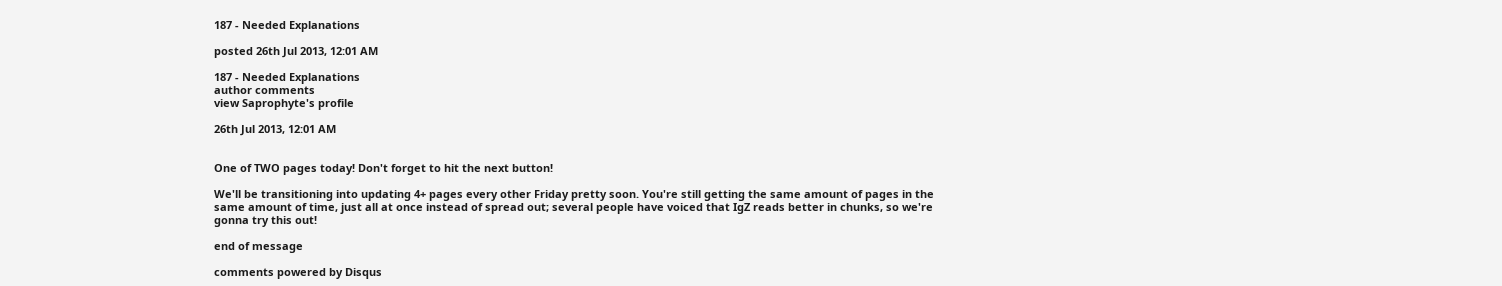187 - Needed Explanations

posted 26th Jul 2013, 12:01 AM

187 - Needed Explanations
author comments
view Saprophyte's profile

26th Jul 2013, 12:01 AM


One of TWO pages today! Don't forget to hit the next button!

We'll be transitioning into updating 4+ pages every other Friday pretty soon. You're still getting the same amount of pages in the same amount of time, just all at once instead of spread out; several people have voiced that IgZ reads better in chunks, so we're gonna try this out!

end of message

comments powered by Disqus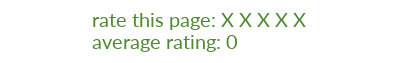rate this page: X X X X X
average rating: 0